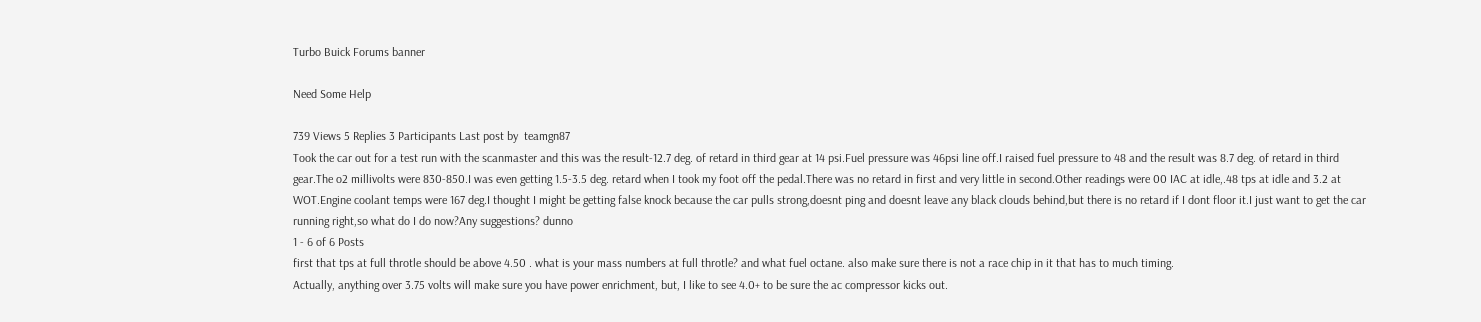Turbo Buick Forums banner

Need Some Help

739 Views 5 Replies 3 Participants Last post by  teamgn87
Took the car out for a test run with the scanmaster and this was the result-12.7 deg. of retard in third gear at 14 psi.Fuel pressure was 46psi line off.I raised fuel pressure to 48 and the result was 8.7 deg. of retard in third gear.The o2 millivolts were 830-850.I was even getting 1.5-3.5 deg. retard when I took my foot off the pedal.There was no retard in first and very little in second.Other readings were 00 IAC at idle,.48 tps at idle and 3.2 at WOT.Engine coolant temps were 167 deg.I thought I might be getting false knock because the car pulls strong,doesnt ping and doesnt leave any black clouds behind,but there is no retard if I dont floor it.I just want to get the car running right,so what do I do now?Any suggestions? dunno
1 - 6 of 6 Posts
first that tps at full throtle should be above 4.50 . what is your mass numbers at full throtle? and what fuel octane. also make sure there is not a race chip in it that has to much timing.
Actually, anything over 3.75 volts will make sure you have power enrichment, but, I like to see 4.0+ to be sure the ac compressor kicks out.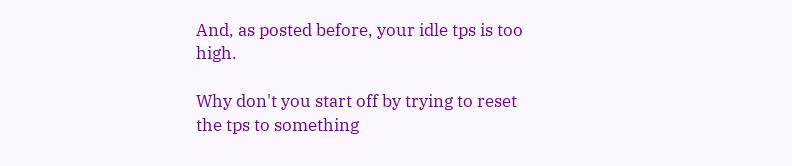And, as posted before, your idle tps is too high.

Why don't you start off by trying to reset the tps to something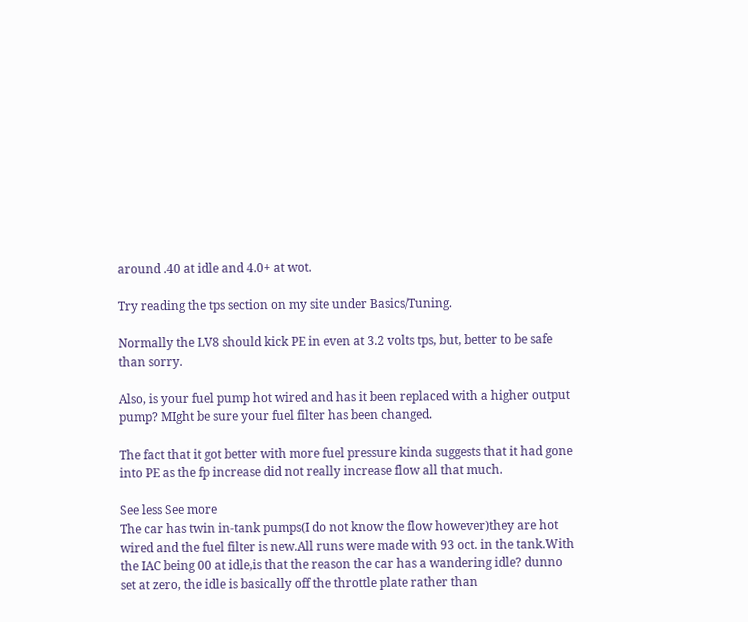around .40 at idle and 4.0+ at wot.

Try reading the tps section on my site under Basics/Tuning.

Normally the LV8 should kick PE in even at 3.2 volts tps, but, better to be safe than sorry.

Also, is your fuel pump hot wired and has it been replaced with a higher output pump? MIght be sure your fuel filter has been changed.

The fact that it got better with more fuel pressure kinda suggests that it had gone into PE as the fp increase did not really increase flow all that much.

See less See more
The car has twin in-tank pumps(I do not know the flow however)they are hot wired and the fuel filter is new.All runs were made with 93 oct. in the tank.With the IAC being 00 at idle,is that the reason the car has a wandering idle? dunno
set at zero, the idle is basically off the throttle plate rather than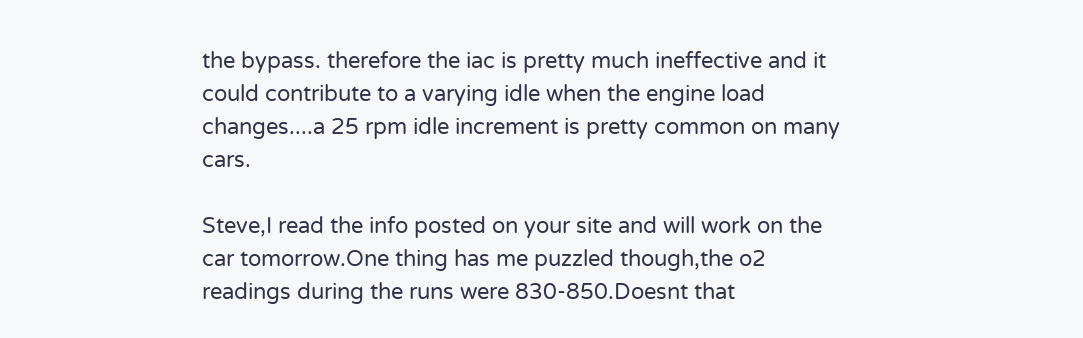the bypass. therefore the iac is pretty much ineffective and it could contribute to a varying idle when the engine load changes....a 25 rpm idle increment is pretty common on many cars.

Steve,I read the info posted on your site and will work on the car tomorrow.One thing has me puzzled though,the o2 readings during the runs were 830-850.Doesnt that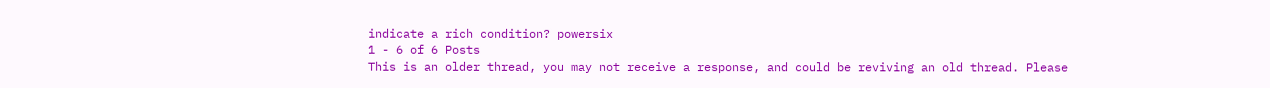indicate a rich condition? powersix
1 - 6 of 6 Posts
This is an older thread, you may not receive a response, and could be reviving an old thread. Please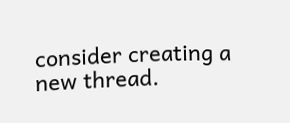consider creating a new thread.